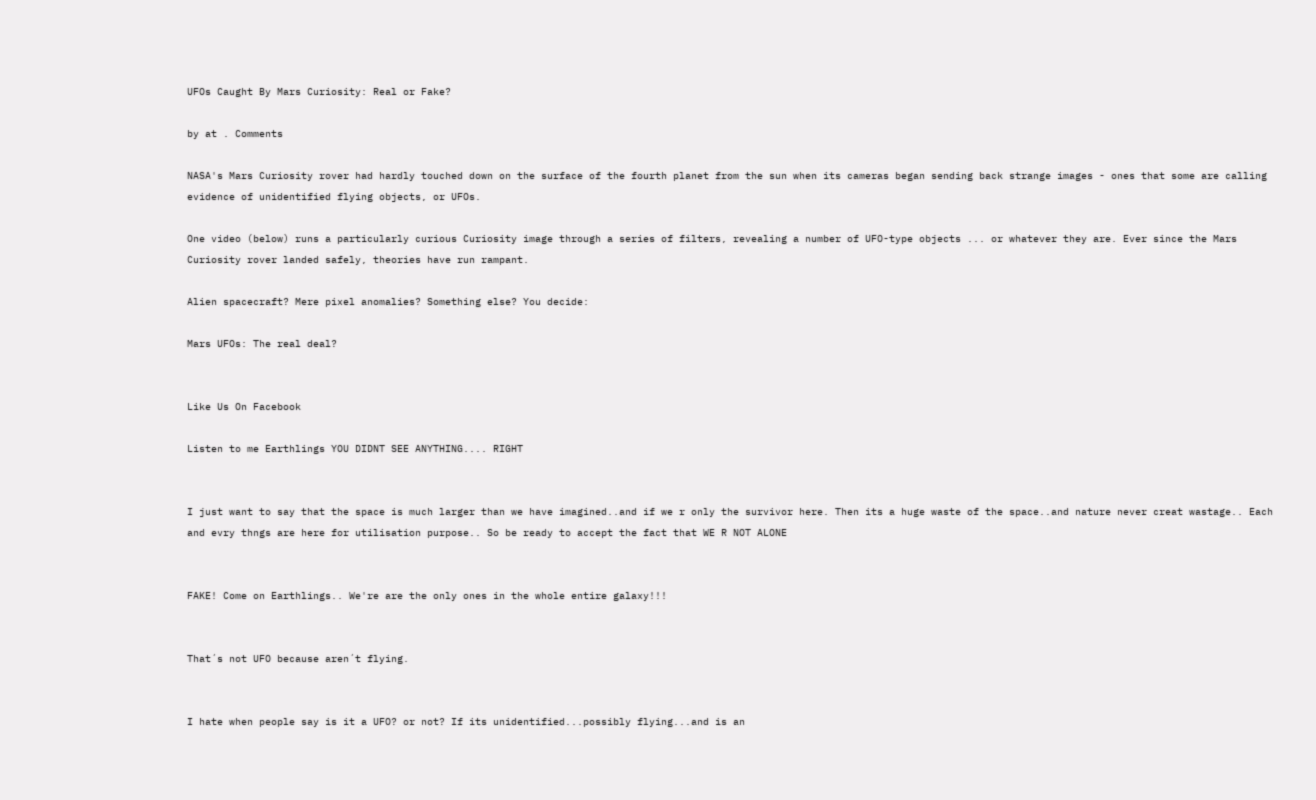UFOs Caught By Mars Curiosity: Real or Fake?

by at . Comments

NASA's Mars Curiosity rover had hardly touched down on the surface of the fourth planet from the sun when its cameras began sending back strange images - ones that some are calling evidence of unidentified flying objects, or UFOs.

One video (below) runs a particularly curious Curiosity image through a series of filters, revealing a number of UFO-type objects ... or whatever they are. Ever since the Mars Curiosity rover landed safely, theories have run rampant.

Alien spacecraft? Mere pixel anomalies? Something else? You decide:

Mars UFOs: The real deal?


Like Us On Facebook

Listen to me Earthlings YOU DIDNT SEE ANYTHING.... RIGHT


I just want to say that the space is much larger than we have imagined..and if we r only the survivor here. Then its a huge waste of the space..and nature never creat wastage.. Each and evry thngs are here for utilisation purpose.. So be ready to accept the fact that WE R NOT ALONE


FAKE! Come on Earthlings.. We're are the only ones in the whole entire galaxy!!!


That´s not UFO because aren´t flying.


I hate when people say is it a UFO? or not? If its unidentified...possibly flying...and is an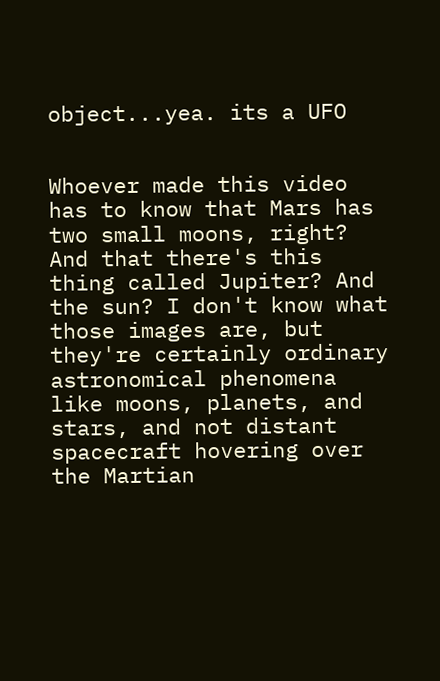object...yea. its a UFO


Whoever made this video has to know that Mars has two small moons, right? And that there's this thing called Jupiter? And the sun? I don't know what those images are, but they're certainly ordinary astronomical phenomena like moons, planets, and stars, and not distant spacecraft hovering over the Martian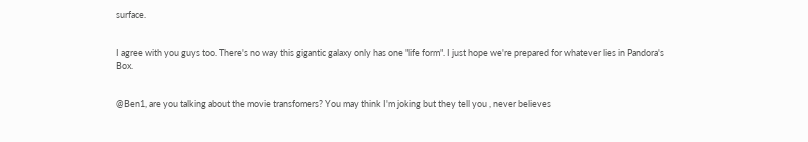surface.


I agree with you guys too. There's no way this gigantic galaxy only has one "life form". I just hope we're prepared for whatever lies in Pandora's Box.


@Ben1, are you talking about the movie transfomers? You may think I'm joking but they tell you , never believes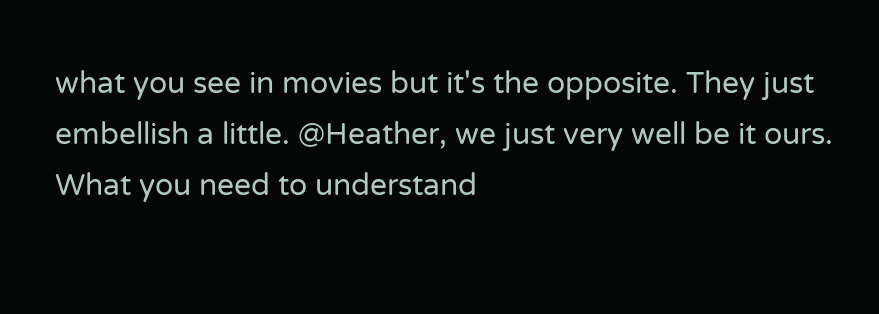what you see in movies but it's the opposite. They just embellish a little. @Heather, we just very well be it ours. What you need to understand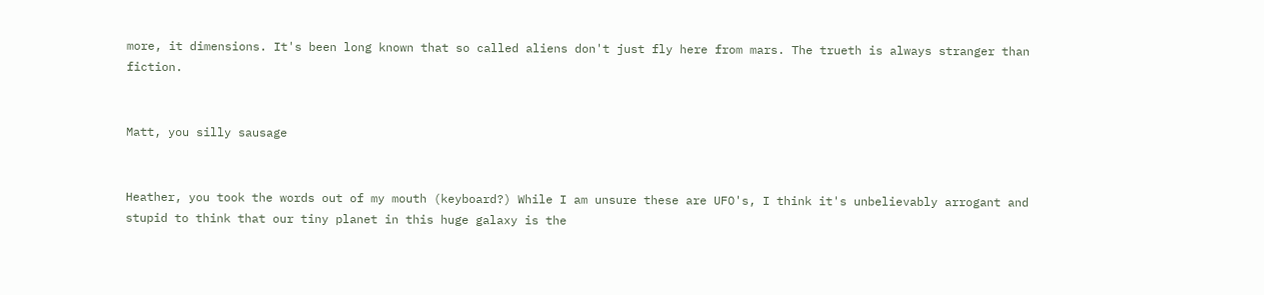more, it dimensions. It's been long known that so called aliens don't just fly here from mars. The trueth is always stranger than fiction.


Matt, you silly sausage


Heather, you took the words out of my mouth (keyboard?) While I am unsure these are UFO's, I think it's unbelievably arrogant and stupid to think that our tiny planet in this huge galaxy is the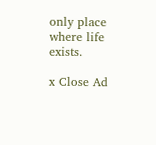only place where life exists.

x Close Ad